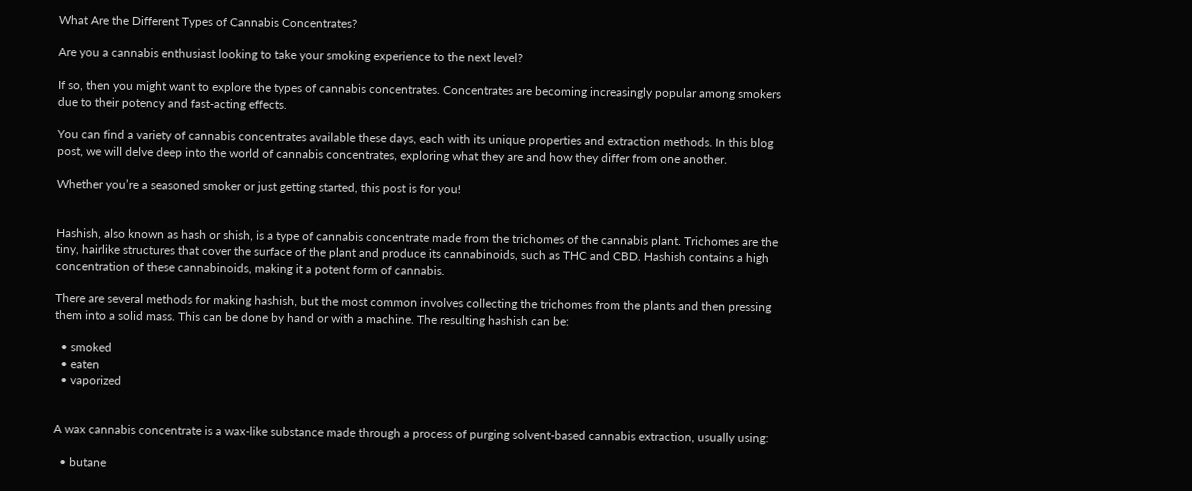What Are the Different Types of Cannabis Concentrates?

Are you a cannabis enthusiast looking to take your smoking experience to the next level?

If so, then you might want to explore the types of cannabis concentrates. Concentrates are becoming increasingly popular among smokers due to their potency and fast-acting effects.

You can find a variety of cannabis concentrates available these days, each with its unique properties and extraction methods. In this blog post, we will delve deep into the world of cannabis concentrates, exploring what they are and how they differ from one another.

Whether you’re a seasoned smoker or just getting started, this post is for you!


Hashish, also known as hash or shish, is a type of cannabis concentrate made from the trichomes of the cannabis plant. Trichomes are the tiny, hairlike structures that cover the surface of the plant and produce its cannabinoids, such as THC and CBD. Hashish contains a high concentration of these cannabinoids, making it a potent form of cannabis.

There are several methods for making hashish, but the most common involves collecting the trichomes from the plants and then pressing them into a solid mass. This can be done by hand or with a machine. The resulting hashish can be:

  • smoked
  • eaten
  • vaporized


A wax cannabis concentrate is a wax-like substance made through a process of purging solvent-based cannabis extraction, usually using:

  • butane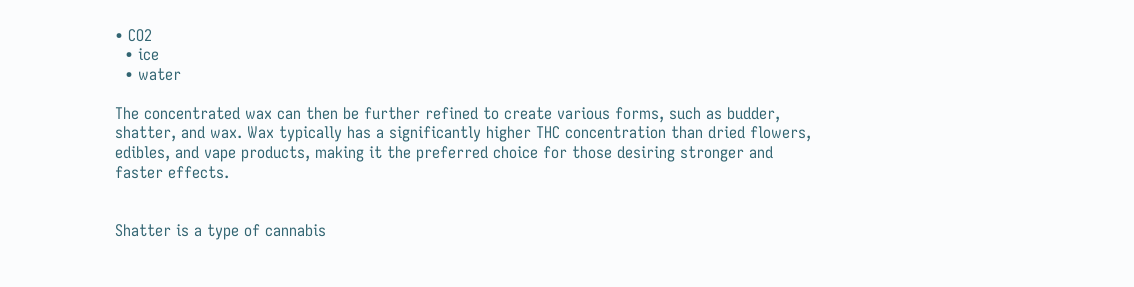• CO2
  • ice
  • water

The concentrated wax can then be further refined to create various forms, such as budder, shatter, and wax. Wax typically has a significantly higher THC concentration than dried flowers, edibles, and vape products, making it the preferred choice for those desiring stronger and faster effects.


Shatter is a type of cannabis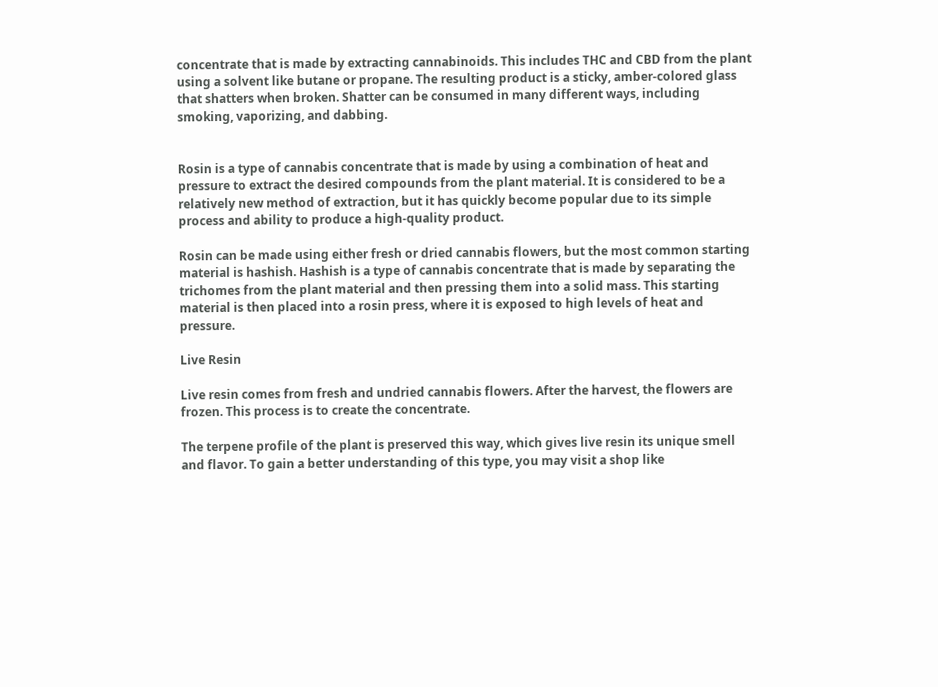concentrate that is made by extracting cannabinoids. This includes THC and CBD from the plant using a solvent like butane or propane. The resulting product is a sticky, amber-colored glass that shatters when broken. Shatter can be consumed in many different ways, including smoking, vaporizing, and dabbing.


Rosin is a type of cannabis concentrate that is made by using a combination of heat and pressure to extract the desired compounds from the plant material. It is considered to be a relatively new method of extraction, but it has quickly become popular due to its simple process and ability to produce a high-quality product.

Rosin can be made using either fresh or dried cannabis flowers, but the most common starting material is hashish. Hashish is a type of cannabis concentrate that is made by separating the trichomes from the plant material and then pressing them into a solid mass. This starting material is then placed into a rosin press, where it is exposed to high levels of heat and pressure.

Live Resin

Live resin comes from fresh and undried cannabis flowers. After the harvest, the flowers are frozen. This process is to create the concentrate.

The terpene profile of the plant is preserved this way, which gives live resin its unique smell and flavor. To gain a better understanding of this type, you may visit a shop like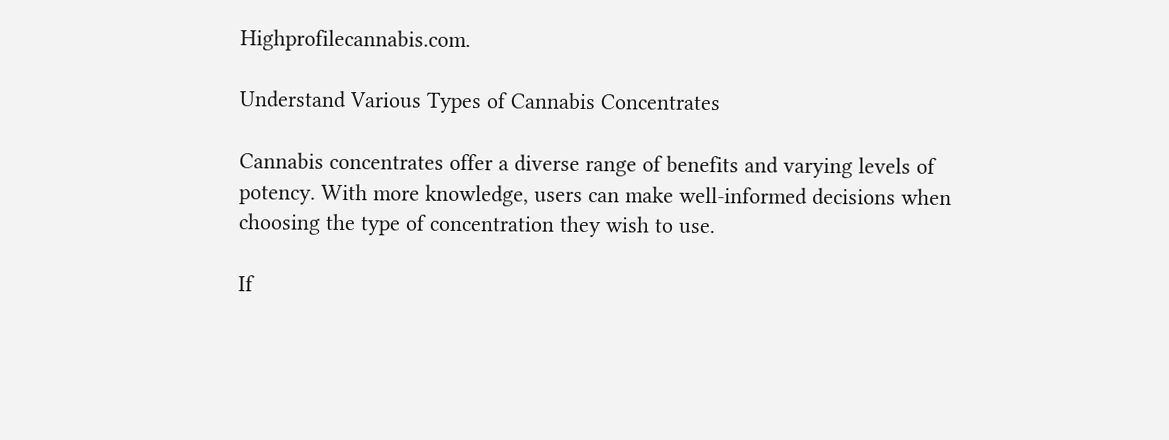Highprofilecannabis.com.

Understand Various Types of Cannabis Concentrates

Cannabis concentrates offer a diverse range of benefits and varying levels of potency. With more knowledge, users can make well-informed decisions when choosing the type of concentration they wish to use.

If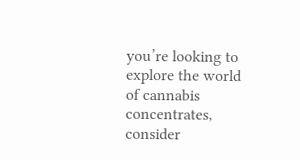you’re looking to explore the world of cannabis concentrates, consider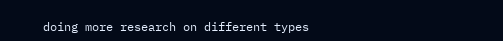doing more research on different types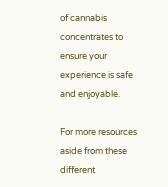of cannabis concentrates to ensure your experience is safe and enjoyable.

For more resources aside from these different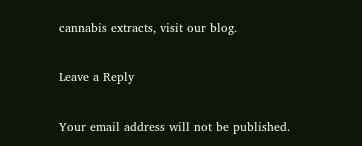cannabis extracts, visit our blog.

Leave a Reply

Your email address will not be published.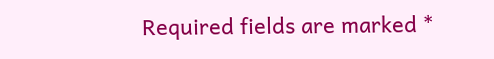Required fields are marked *